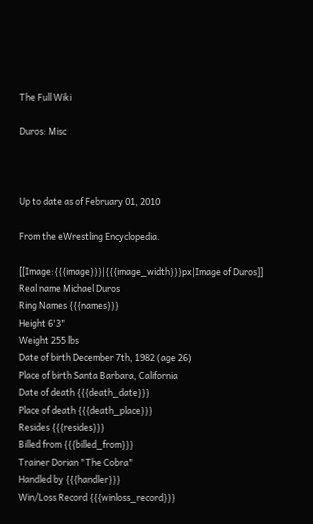The Full Wiki

Duros: Misc



Up to date as of February 01, 2010

From the eWrestling Encyclopedia.

[[Image:{{{image}}}|{{{image_width}}}px|Image of Duros]]
Real name Michael Duros
Ring Names {{{names}}}
Height 6'3"
Weight 255 lbs
Date of birth December 7th, 1982 (age 26)
Place of birth Santa Barbara, California
Date of death {{{death_date}}}
Place of death {{{death_place}}}
Resides {{{resides}}}
Billed from {{{billed_from}}}
Trainer Dorian "The Cobra"
Handled by {{{handler}}}
Win/Loss Record {{{winloss_record}}}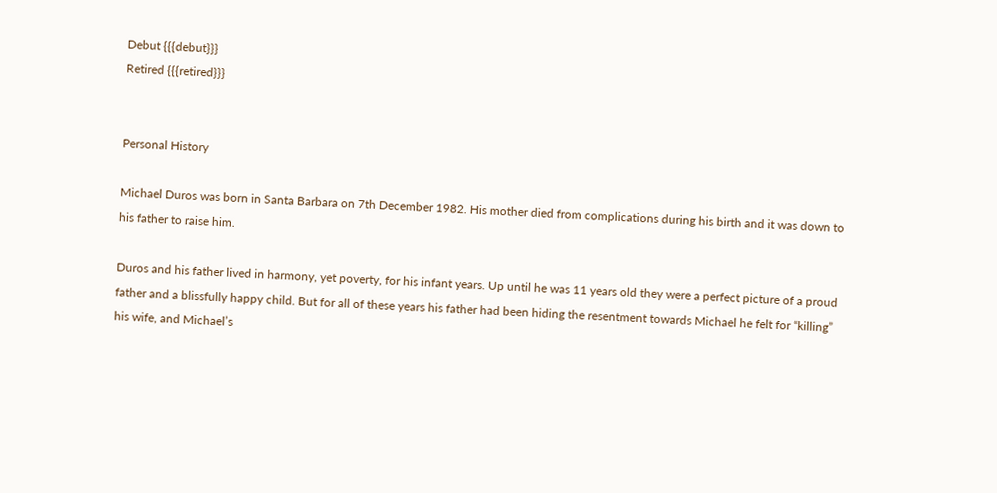Debut {{{debut}}}
Retired {{{retired}}}


Personal History

Michael Duros was born in Santa Barbara on 7th December 1982. His mother died from complications during his birth and it was down to his father to raise him.

Duros and his father lived in harmony, yet poverty, for his infant years. Up until he was 11 years old they were a perfect picture of a proud father and a blissfully happy child. But for all of these years his father had been hiding the resentment towards Michael he felt for “killing” his wife, and Michael’s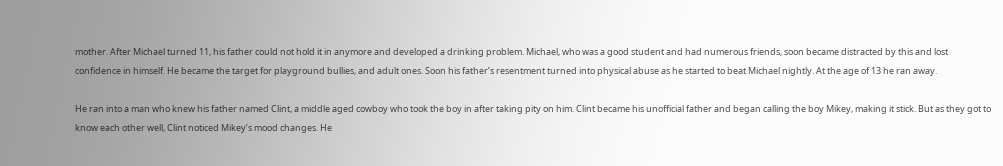mother. After Michael turned 11, his father could not hold it in anymore and developed a drinking problem. Michael, who was a good student and had numerous friends, soon became distracted by this and lost confidence in himself. He became the target for playground bullies, and adult ones. Soon his father’s resentment turned into physical abuse as he started to beat Michael nightly. At the age of 13 he ran away.

He ran into a man who knew his father named Clint, a middle aged cowboy who took the boy in after taking pity on him. Clint became his unofficial father and began calling the boy Mikey, making it stick. But as they got to know each other well, Clint noticed Mikey’s mood changes. He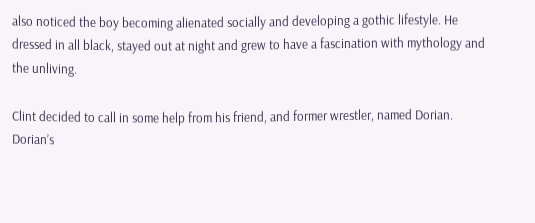also noticed the boy becoming alienated socially and developing a gothic lifestyle. He dressed in all black, stayed out at night and grew to have a fascination with mythology and the unliving.

Clint decided to call in some help from his friend, and former wrestler, named Dorian. Dorian’s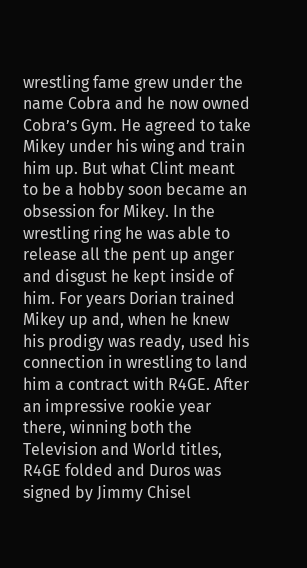wrestling fame grew under the name Cobra and he now owned Cobra’s Gym. He agreed to take Mikey under his wing and train him up. But what Clint meant to be a hobby soon became an obsession for Mikey. In the wrestling ring he was able to release all the pent up anger and disgust he kept inside of him. For years Dorian trained Mikey up and, when he knew his prodigy was ready, used his connection in wrestling to land him a contract with R4GE. After an impressive rookie year there, winning both the Television and World titles, R4GE folded and Duros was signed by Jimmy Chisel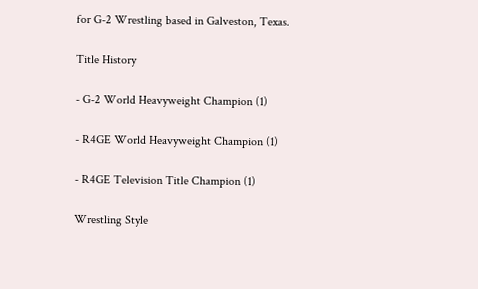for G-2 Wrestling based in Galveston, Texas.

Title History

- G-2 World Heavyweight Champion (1)

- R4GE World Heavyweight Champion (1)

- R4GE Television Title Champion (1)

Wrestling Style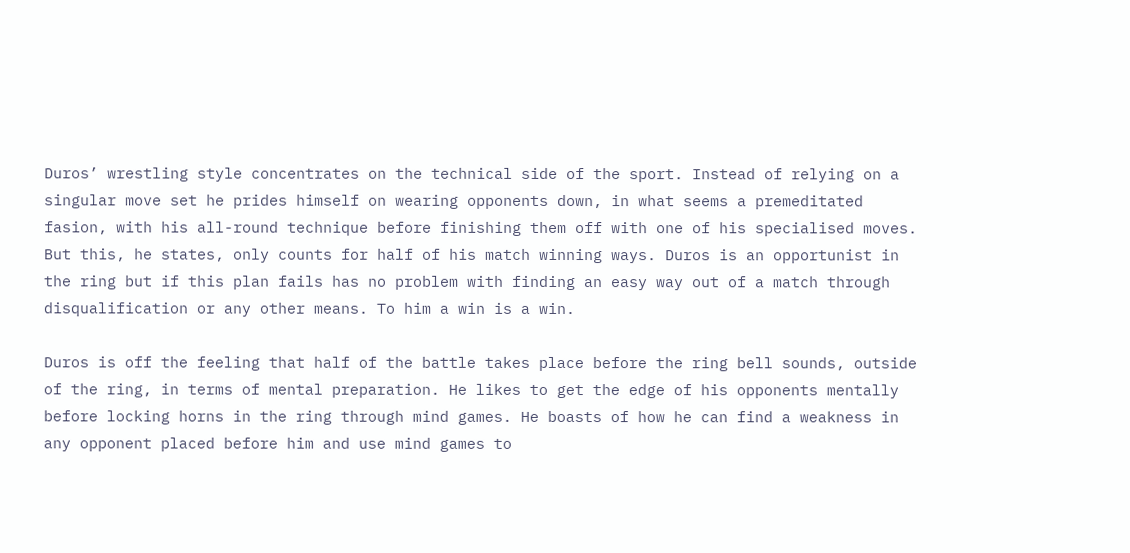Duros’ wrestling style concentrates on the technical side of the sport. Instead of relying on a singular move set he prides himself on wearing opponents down, in what seems a premeditated fasion, with his all-round technique before finishing them off with one of his specialised moves. But this, he states, only counts for half of his match winning ways. Duros is an opportunist in the ring but if this plan fails has no problem with finding an easy way out of a match through disqualification or any other means. To him a win is a win.

Duros is off the feeling that half of the battle takes place before the ring bell sounds, outside of the ring, in terms of mental preparation. He likes to get the edge of his opponents mentally before locking horns in the ring through mind games. He boasts of how he can find a weakness in any opponent placed before him and use mind games to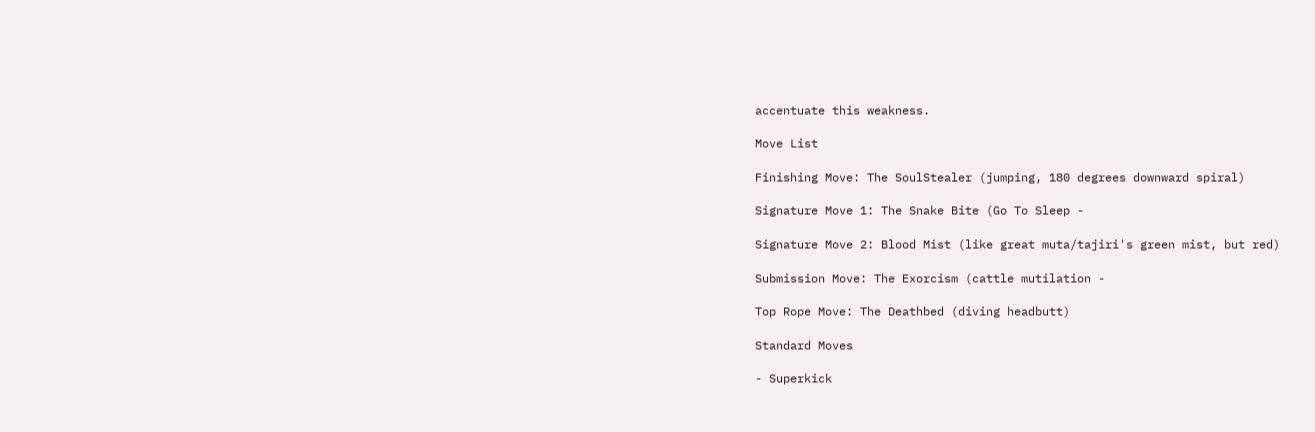accentuate this weakness.

Move List

Finishing Move: The SoulStealer (jumping, 180 degrees downward spiral)

Signature Move 1: The Snake Bite (Go To Sleep -

Signature Move 2: Blood Mist (like great muta/tajiri's green mist, but red)

Submission Move: The Exorcism (cattle mutilation -

Top Rope Move: The Deathbed (diving headbutt)

Standard Moves

- Superkick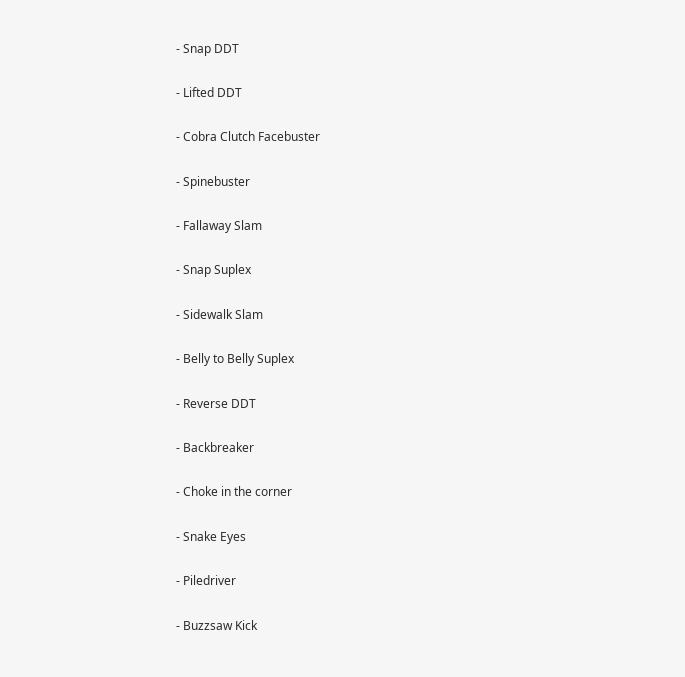- Snap DDT

- Lifted DDT

- Cobra Clutch Facebuster

- Spinebuster

- Fallaway Slam

- Snap Suplex

- Sidewalk Slam

- Belly to Belly Suplex

- Reverse DDT

- Backbreaker

- Choke in the corner

- Snake Eyes

- Piledriver

- Buzzsaw Kick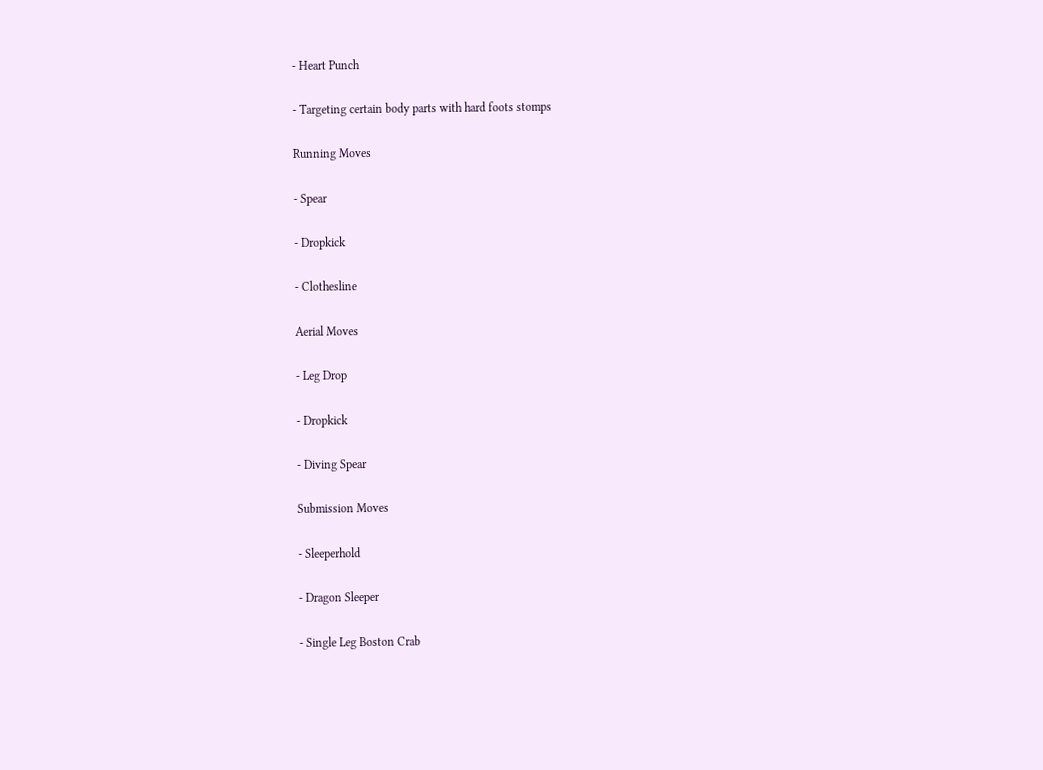- Heart Punch

- Targeting certain body parts with hard foots stomps

Running Moves

- Spear

- Dropkick

- Clothesline

Aerial Moves

- Leg Drop

- Dropkick

- Diving Spear

Submission Moves

- Sleeperhold

- Dragon Sleeper

- Single Leg Boston Crab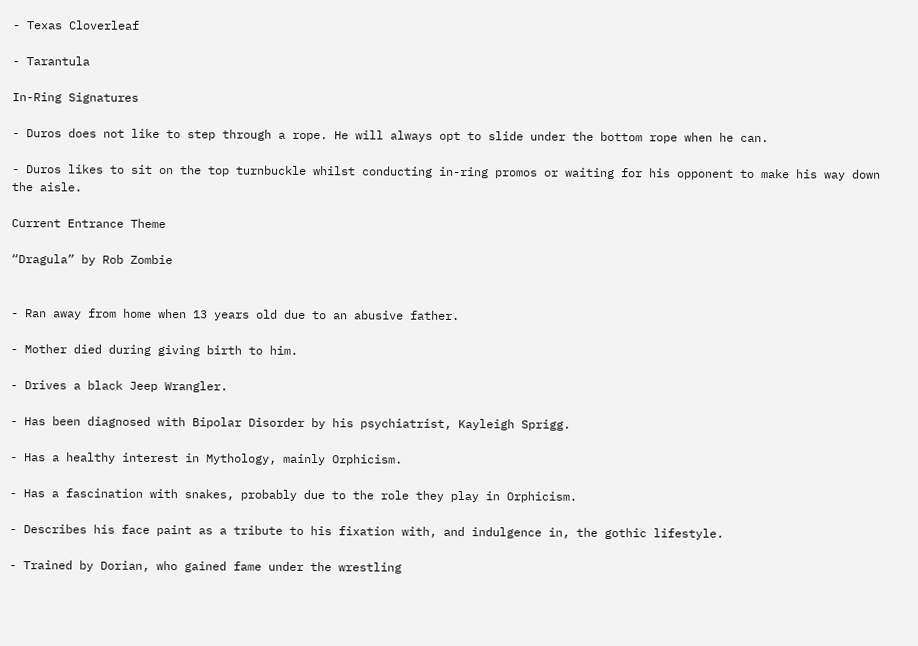- Texas Cloverleaf

- Tarantula

In-Ring Signatures

- Duros does not like to step through a rope. He will always opt to slide under the bottom rope when he can.

- Duros likes to sit on the top turnbuckle whilst conducting in-ring promos or waiting for his opponent to make his way down the aisle.

Current Entrance Theme

“Dragula” by Rob Zombie


- Ran away from home when 13 years old due to an abusive father.

- Mother died during giving birth to him.

- Drives a black Jeep Wrangler.

- Has been diagnosed with Bipolar Disorder by his psychiatrist, Kayleigh Sprigg.

- Has a healthy interest in Mythology, mainly Orphicism.

- Has a fascination with snakes, probably due to the role they play in Orphicism.

- Describes his face paint as a tribute to his fixation with, and indulgence in, the gothic lifestyle.

- Trained by Dorian, who gained fame under the wrestling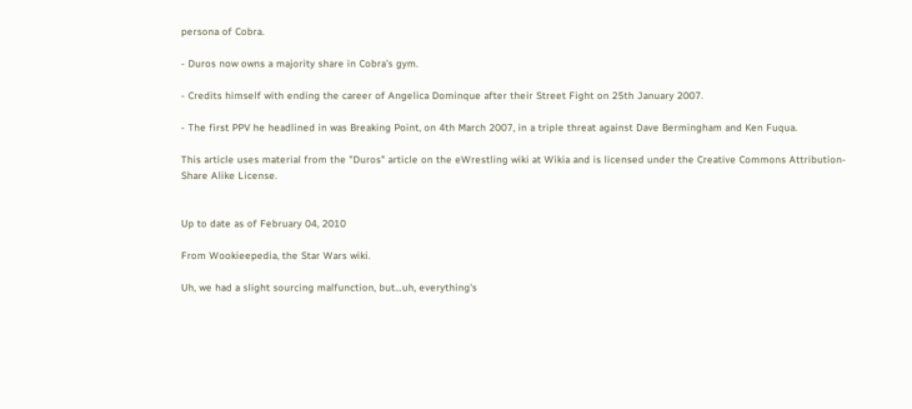persona of Cobra.

- Duros now owns a majority share in Cobra’s gym.

- Credits himself with ending the career of Angelica Dominque after their Street Fight on 25th January 2007.

- The first PPV he headlined in was Breaking Point, on 4th March 2007, in a triple threat against Dave Bermingham and Ken Fuqua.

This article uses material from the "Duros" article on the eWrestling wiki at Wikia and is licensed under the Creative Commons Attribution-Share Alike License.


Up to date as of February 04, 2010

From Wookieepedia, the Star Wars wiki.

Uh, we had a slight sourcing malfunction, but…uh, everything's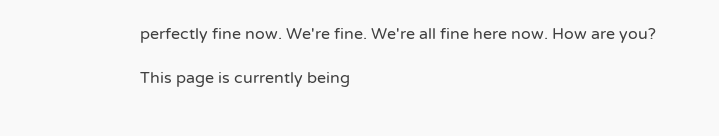perfectly fine now. We're fine. We're all fine here now. How are you?

This page is currently being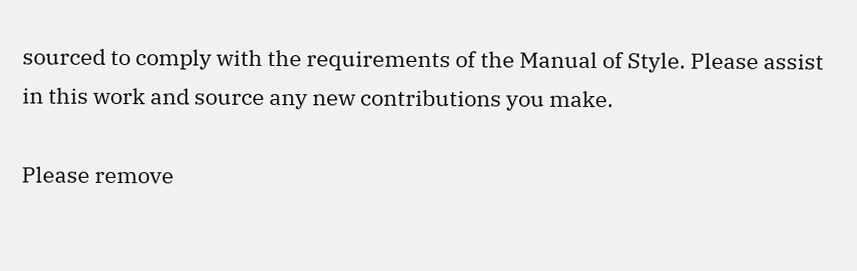sourced to comply with the requirements of the Manual of Style. Please assist in this work and source any new contributions you make.

Please remove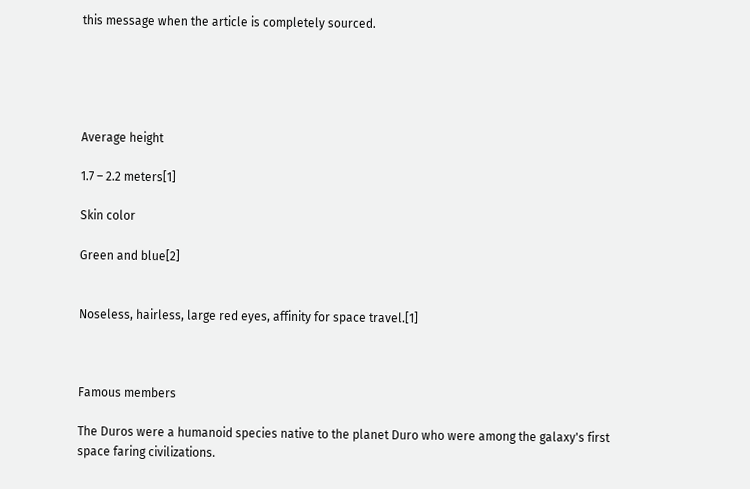this message when the article is completely sourced.





Average height

1.7 – 2.2 meters[1]

Skin color

Green and blue[2]


Noseless, hairless, large red eyes, affinity for space travel.[1]



Famous members

The Duros were a humanoid species native to the planet Duro who were among the galaxy's first space faring civilizations.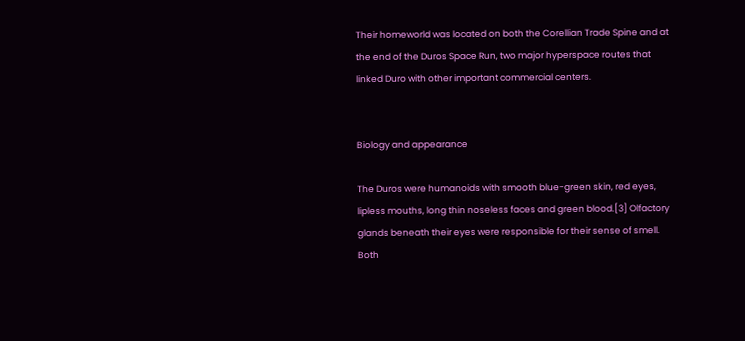Their homeworld was located on both the Corellian Trade Spine and at the end of the Duros Space Run, two major hyperspace routes that linked Duro with other important commercial centers.


Biology and appearance

The Duros were humanoids with smooth blue-green skin, red eyes, lipless mouths, long thin noseless faces and green blood.[3] Olfactory glands beneath their eyes were responsible for their sense of smell. Both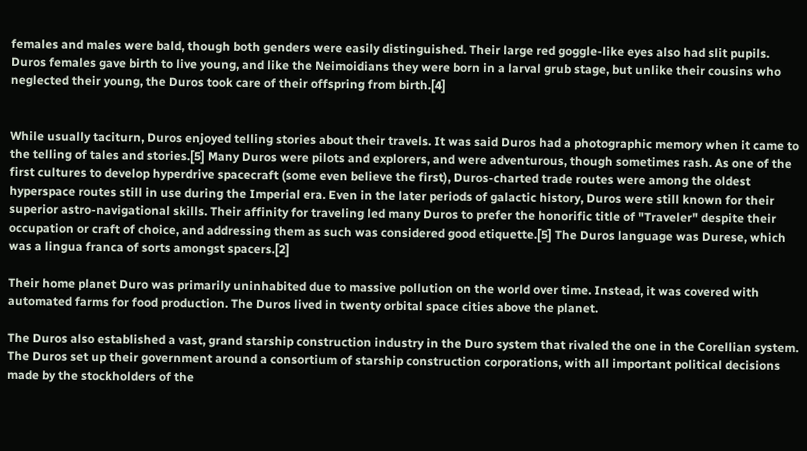females and males were bald, though both genders were easily distinguished. Their large red goggle-like eyes also had slit pupils. Duros females gave birth to live young, and like the Neimoidians they were born in a larval grub stage, but unlike their cousins who neglected their young, the Duros took care of their offspring from birth.[4]


While usually taciturn, Duros enjoyed telling stories about their travels. It was said Duros had a photographic memory when it came to the telling of tales and stories.[5] Many Duros were pilots and explorers, and were adventurous, though sometimes rash. As one of the first cultures to develop hyperdrive spacecraft (some even believe the first), Duros-charted trade routes were among the oldest hyperspace routes still in use during the Imperial era. Even in the later periods of galactic history, Duros were still known for their superior astro-navigational skills. Their affinity for traveling led many Duros to prefer the honorific title of "Traveler" despite their occupation or craft of choice, and addressing them as such was considered good etiquette.[5] The Duros language was Durese, which was a lingua franca of sorts amongst spacers.[2]

Their home planet Duro was primarily uninhabited due to massive pollution on the world over time. Instead, it was covered with automated farms for food production. The Duros lived in twenty orbital space cities above the planet.

The Duros also established a vast, grand starship construction industry in the Duro system that rivaled the one in the Corellian system. The Duros set up their government around a consortium of starship construction corporations, with all important political decisions made by the stockholders of the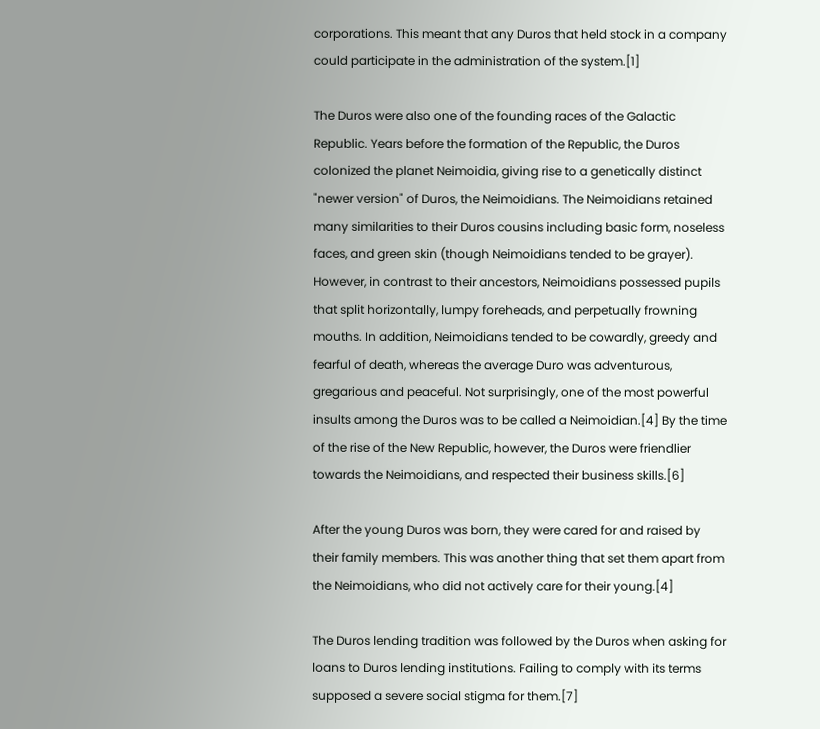corporations. This meant that any Duros that held stock in a company could participate in the administration of the system.[1]

The Duros were also one of the founding races of the Galactic Republic. Years before the formation of the Republic, the Duros colonized the planet Neimoidia, giving rise to a genetically distinct "newer version" of Duros, the Neimoidians. The Neimoidians retained many similarities to their Duros cousins including basic form, noseless faces, and green skin (though Neimoidians tended to be grayer). However, in contrast to their ancestors, Neimoidians possessed pupils that split horizontally, lumpy foreheads, and perpetually frowning mouths. In addition, Neimoidians tended to be cowardly, greedy and fearful of death, whereas the average Duro was adventurous, gregarious and peaceful. Not surprisingly, one of the most powerful insults among the Duros was to be called a Neimoidian.[4] By the time of the rise of the New Republic, however, the Duros were friendlier towards the Neimoidians, and respected their business skills.[6]

After the young Duros was born, they were cared for and raised by their family members. This was another thing that set them apart from the Neimoidians, who did not actively care for their young.[4]

The Duros lending tradition was followed by the Duros when asking for loans to Duros lending institutions. Failing to comply with its terms supposed a severe social stigma for them.[7]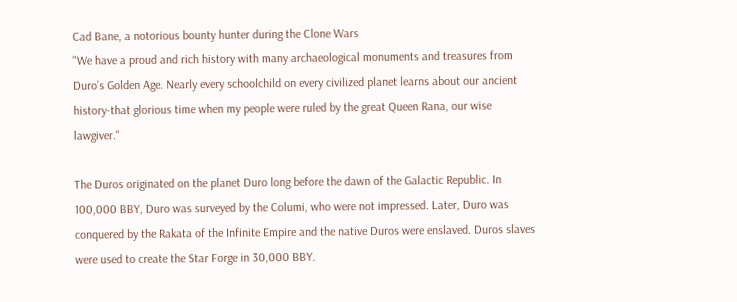Cad Bane, a notorious bounty hunter during the Clone Wars
"We have a proud and rich history with many archaeological monuments and treasures from Duro’s Golden Age. Nearly every schoolchild on every civilized planet learns about our ancient history-that glorious time when my people were ruled by the great Queen Rana, our wise lawgiver."

The Duros originated on the planet Duro long before the dawn of the Galactic Republic. In 100,000 BBY, Duro was surveyed by the Columi, who were not impressed. Later, Duro was conquered by the Rakata of the Infinite Empire and the native Duros were enslaved. Duros slaves were used to create the Star Forge in 30,000 BBY.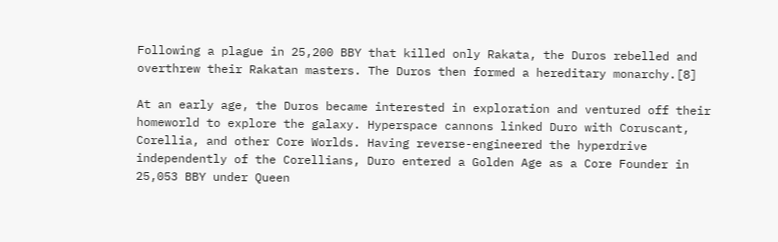Following a plague in 25,200 BBY that killed only Rakata, the Duros rebelled and overthrew their Rakatan masters. The Duros then formed a hereditary monarchy.[8]

At an early age, the Duros became interested in exploration and ventured off their homeworld to explore the galaxy. Hyperspace cannons linked Duro with Coruscant, Corellia, and other Core Worlds. Having reverse-engineered the hyperdrive independently of the Corellians, Duro entered a Golden Age as a Core Founder in 25,053 BBY under Queen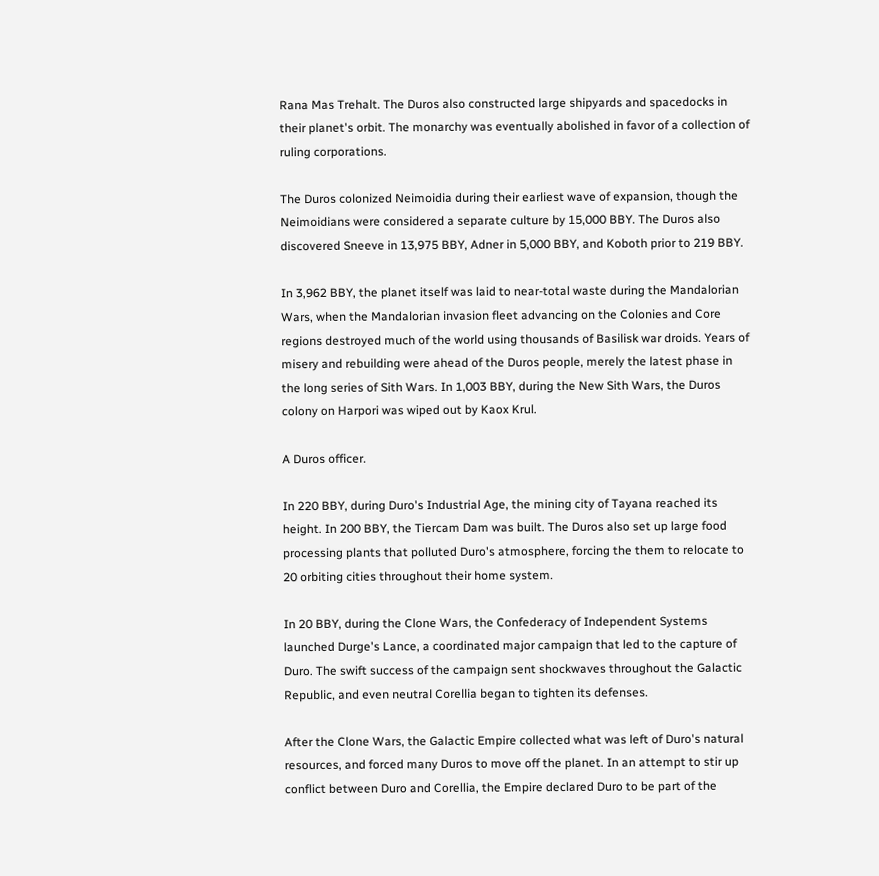Rana Mas Trehalt. The Duros also constructed large shipyards and spacedocks in their planet's orbit. The monarchy was eventually abolished in favor of a collection of ruling corporations.

The Duros colonized Neimoidia during their earliest wave of expansion, though the Neimoidians were considered a separate culture by 15,000 BBY. The Duros also discovered Sneeve in 13,975 BBY, Adner in 5,000 BBY, and Koboth prior to 219 BBY.

In 3,962 BBY, the planet itself was laid to near-total waste during the Mandalorian Wars, when the Mandalorian invasion fleet advancing on the Colonies and Core regions destroyed much of the world using thousands of Basilisk war droids. Years of misery and rebuilding were ahead of the Duros people, merely the latest phase in the long series of Sith Wars. In 1,003 BBY, during the New Sith Wars, the Duros colony on Harpori was wiped out by Kaox Krul.

A Duros officer.

In 220 BBY, during Duro's Industrial Age, the mining city of Tayana reached its height. In 200 BBY, the Tiercam Dam was built. The Duros also set up large food processing plants that polluted Duro's atmosphere, forcing the them to relocate to 20 orbiting cities throughout their home system.

In 20 BBY, during the Clone Wars, the Confederacy of Independent Systems launched Durge's Lance, a coordinated major campaign that led to the capture of Duro. The swift success of the campaign sent shockwaves throughout the Galactic Republic, and even neutral Corellia began to tighten its defenses.

After the Clone Wars, the Galactic Empire collected what was left of Duro's natural resources, and forced many Duros to move off the planet. In an attempt to stir up conflict between Duro and Corellia, the Empire declared Duro to be part of the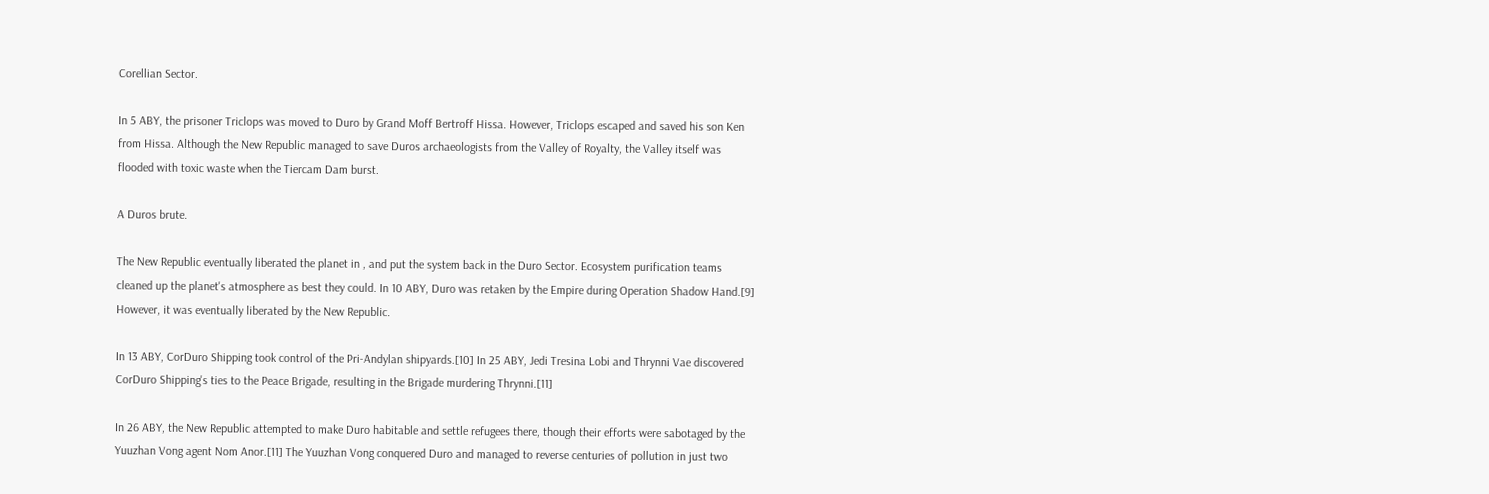Corellian Sector.

In 5 ABY, the prisoner Triclops was moved to Duro by Grand Moff Bertroff Hissa. However, Triclops escaped and saved his son Ken from Hissa. Although the New Republic managed to save Duros archaeologists from the Valley of Royalty, the Valley itself was flooded with toxic waste when the Tiercam Dam burst.

A Duros brute.

The New Republic eventually liberated the planet in , and put the system back in the Duro Sector. Ecosystem purification teams cleaned up the planet's atmosphere as best they could. In 10 ABY, Duro was retaken by the Empire during Operation Shadow Hand.[9] However, it was eventually liberated by the New Republic.

In 13 ABY, CorDuro Shipping took control of the Pri-Andylan shipyards.[10] In 25 ABY, Jedi Tresina Lobi and Thrynni Vae discovered CorDuro Shipping's ties to the Peace Brigade, resulting in the Brigade murdering Thrynni.[11]

In 26 ABY, the New Republic attempted to make Duro habitable and settle refugees there, though their efforts were sabotaged by the Yuuzhan Vong agent Nom Anor.[11] The Yuuzhan Vong conquered Duro and managed to reverse centuries of pollution in just two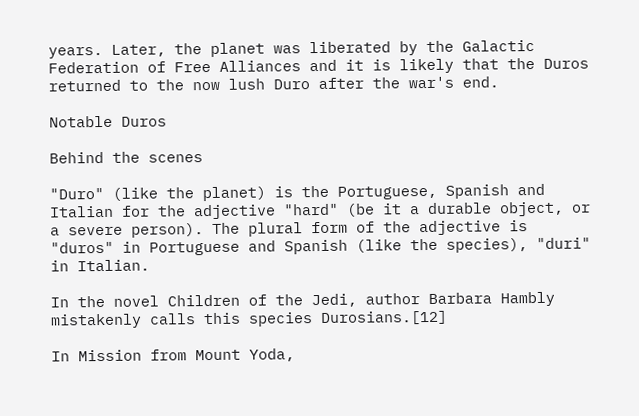years. Later, the planet was liberated by the Galactic Federation of Free Alliances and it is likely that the Duros returned to the now lush Duro after the war's end.

Notable Duros

Behind the scenes

"Duro" (like the planet) is the Portuguese, Spanish and Italian for the adjective "hard" (be it a durable object, or a severe person). The plural form of the adjective is "duros" in Portuguese and Spanish (like the species), "duri" in Italian.

In the novel Children of the Jedi, author Barbara Hambly mistakenly calls this species Durosians.[12]

In Mission from Mount Yoda,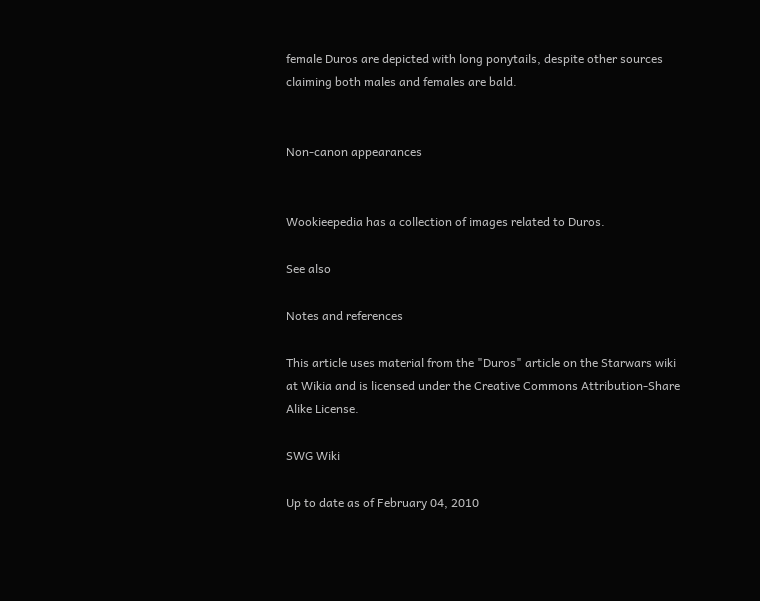female Duros are depicted with long ponytails, despite other sources claiming both males and females are bald.


Non-canon appearances


Wookieepedia has a collection of images related to Duros.

See also

Notes and references

This article uses material from the "Duros" article on the Starwars wiki at Wikia and is licensed under the Creative Commons Attribution-Share Alike License.

SWG Wiki

Up to date as of February 04, 2010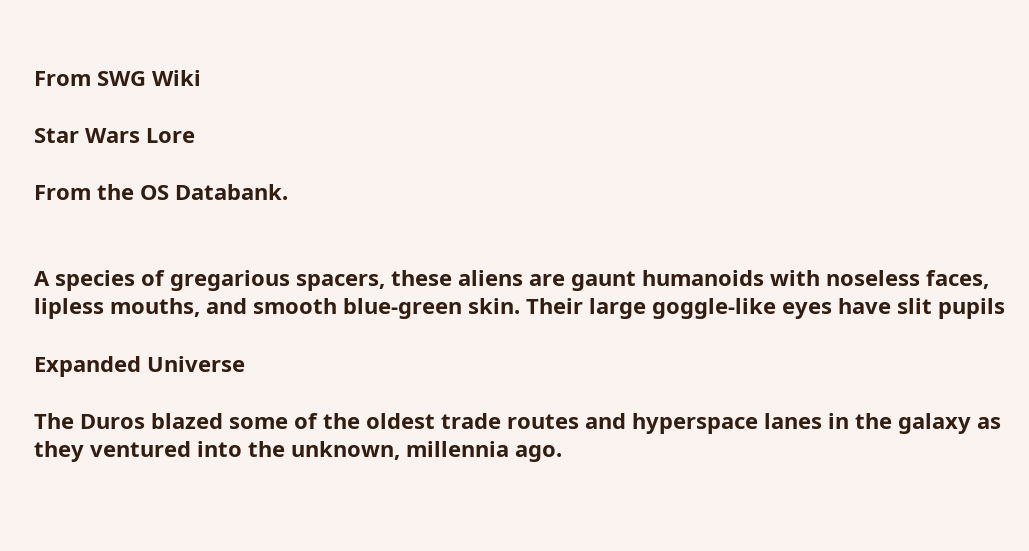From SWG Wiki

Star Wars Lore

From the OS Databank.


A species of gregarious spacers, these aliens are gaunt humanoids with noseless faces, lipless mouths, and smooth blue-green skin. Their large goggle-like eyes have slit pupils

Expanded Universe

The Duros blazed some of the oldest trade routes and hyperspace lanes in the galaxy as they ventured into the unknown, millennia ago.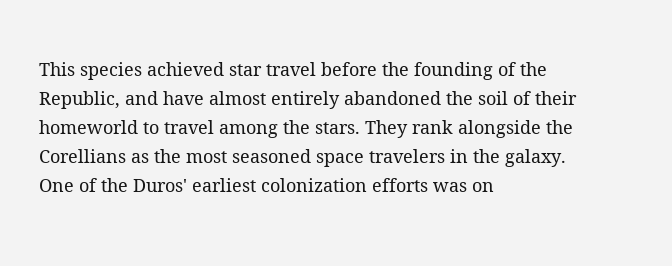This species achieved star travel before the founding of the Republic, and have almost entirely abandoned the soil of their homeworld to travel among the stars. They rank alongside the Corellians as the most seasoned space travelers in the galaxy. One of the Duros' earliest colonization efforts was on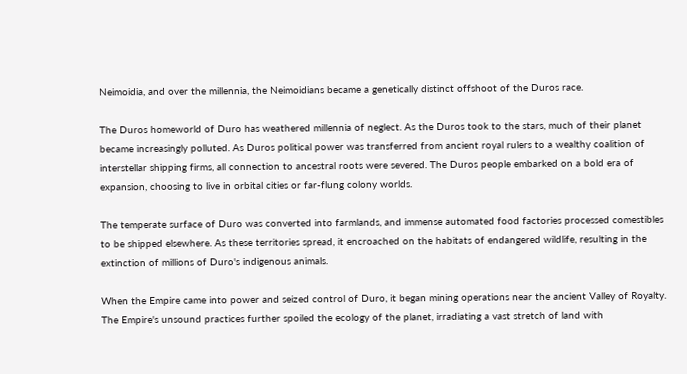Neimoidia, and over the millennia, the Neimoidians became a genetically distinct offshoot of the Duros race.

The Duros homeworld of Duro has weathered millennia of neglect. As the Duros took to the stars, much of their planet became increasingly polluted. As Duros political power was transferred from ancient royal rulers to a wealthy coalition of interstellar shipping firms, all connection to ancestral roots were severed. The Duros people embarked on a bold era of expansion, choosing to live in orbital cities or far-flung colony worlds.

The temperate surface of Duro was converted into farmlands, and immense automated food factories processed comestibles to be shipped elsewhere. As these territories spread, it encroached on the habitats of endangered wildlife, resulting in the extinction of millions of Duro's indigenous animals.

When the Empire came into power and seized control of Duro, it began mining operations near the ancient Valley of Royalty. The Empire's unsound practices further spoiled the ecology of the planet, irradiating a vast stretch of land with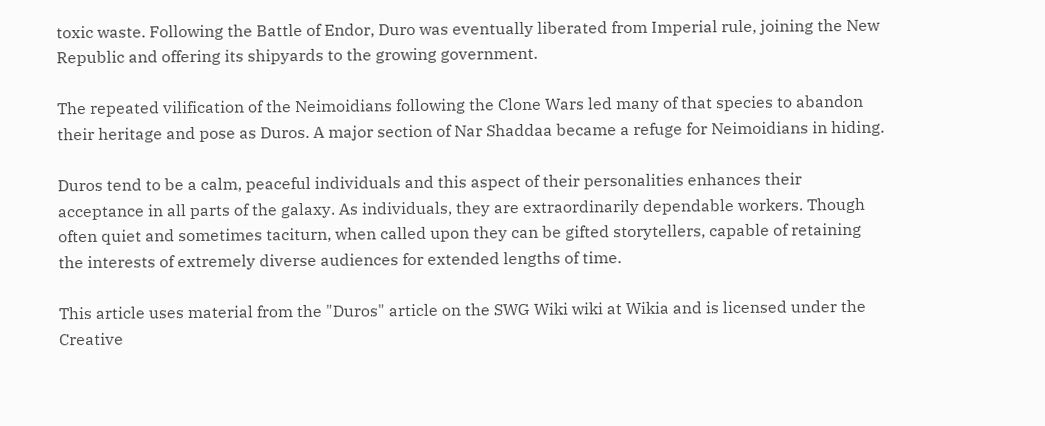toxic waste. Following the Battle of Endor, Duro was eventually liberated from Imperial rule, joining the New Republic and offering its shipyards to the growing government.

The repeated vilification of the Neimoidians following the Clone Wars led many of that species to abandon their heritage and pose as Duros. A major section of Nar Shaddaa became a refuge for Neimoidians in hiding.

Duros tend to be a calm, peaceful individuals and this aspect of their personalities enhances their acceptance in all parts of the galaxy. As individuals, they are extraordinarily dependable workers. Though often quiet and sometimes taciturn, when called upon they can be gifted storytellers, capable of retaining the interests of extremely diverse audiences for extended lengths of time.

This article uses material from the "Duros" article on the SWG Wiki wiki at Wikia and is licensed under the Creative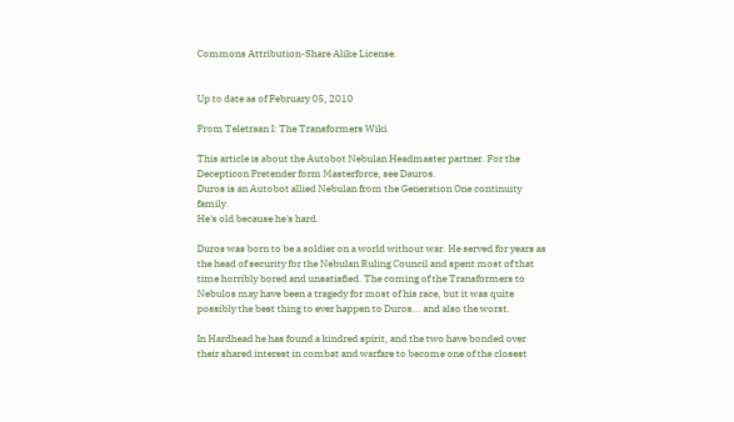Commons Attribution-Share Alike License.


Up to date as of February 05, 2010

From Teletraan I: The Transformers Wiki

This article is about the Autobot Nebulan Headmaster partner. For the Decepticon Pretender form Masterforce, see Dauros.
Duros is an Autobot allied Nebulan from the Generation One continuity family.
He's old because he's hard.

Duros was born to be a soldier on a world without war. He served for years as the head of security for the Nebulan Ruling Council and spent most of that time horribly bored and unsatisfied. The coming of the Transformers to Nebulos may have been a tragedy for most of his race, but it was quite possibly the best thing to ever happen to Duros... and also the worst.

In Hardhead he has found a kindred spirit, and the two have bonded over their shared interest in combat and warfare to become one of the closest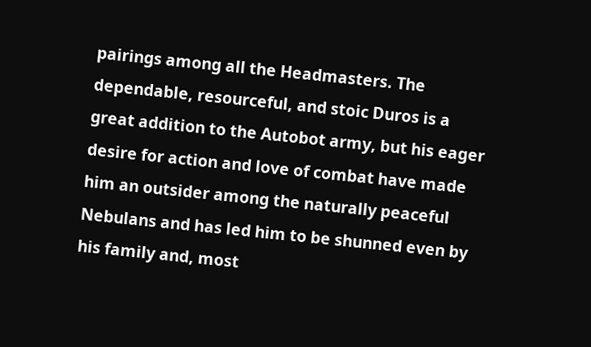pairings among all the Headmasters. The dependable, resourceful, and stoic Duros is a great addition to the Autobot army, but his eager desire for action and love of combat have made him an outsider among the naturally peaceful Nebulans and has led him to be shunned even by his family and, most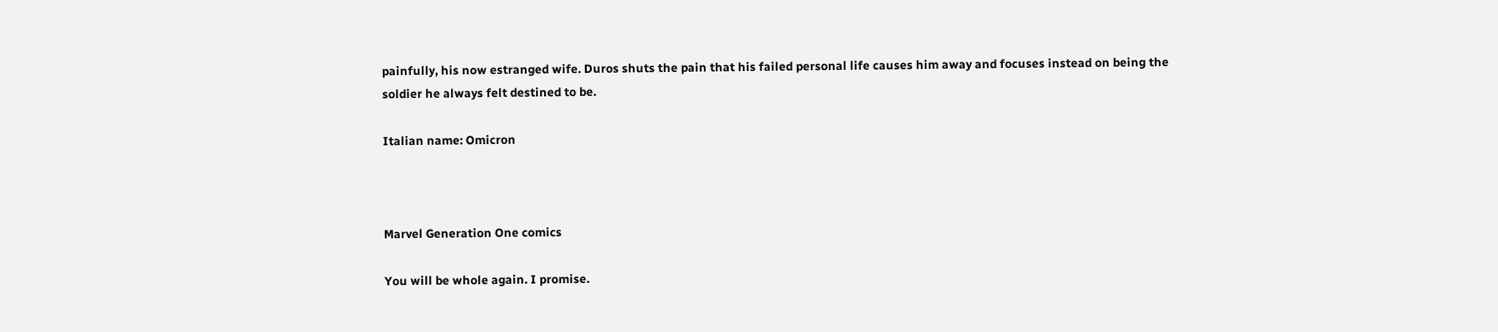painfully, his now estranged wife. Duros shuts the pain that his failed personal life causes him away and focuses instead on being the soldier he always felt destined to be.

Italian name: Omicron



Marvel Generation One comics

You will be whole again. I promise.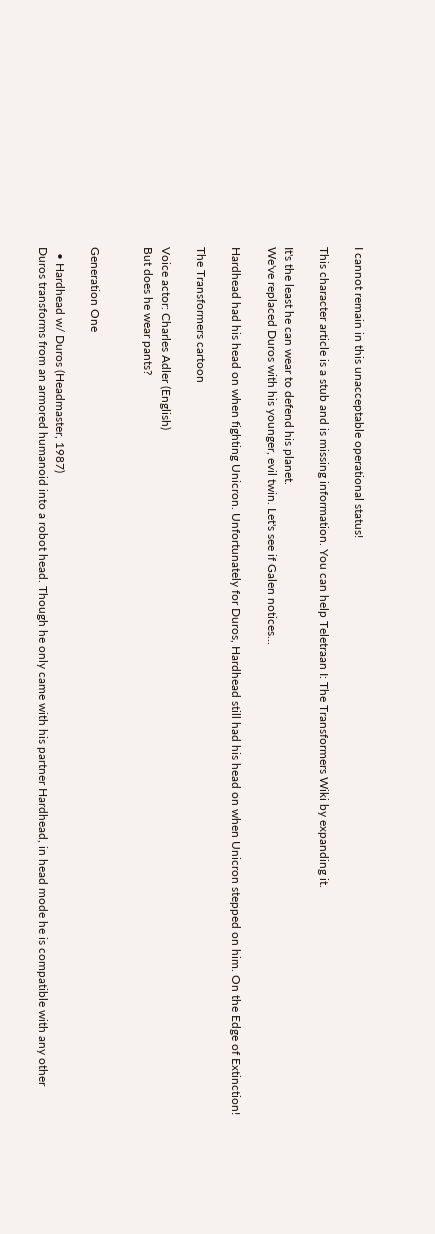I cannot remain in this unacceptable operational status!

This character article is a stub and is missing information. You can help Teletraan I: The Transformers Wiki by expanding it.

It's the least he can wear to defend his planet.
We've replaced Duros with his younger, evil twin. Let's see if Galen notices...

Hardhead had his head on when fighting Unicron. Unfortunately for Duros, Hardhead still had his head on when Unicron stepped on him. On the Edge of Extinction!

The Transformers cartoon

Voice actor: Charles Adler (English)
But does he wear pants?


Generation One

  • Hardhead w/ Duros (Headmaster, 1987)
Duros transforms from an armored humanoid into a robot head. Though he only came with his partner Hardhead, in head mode he is compatible with any other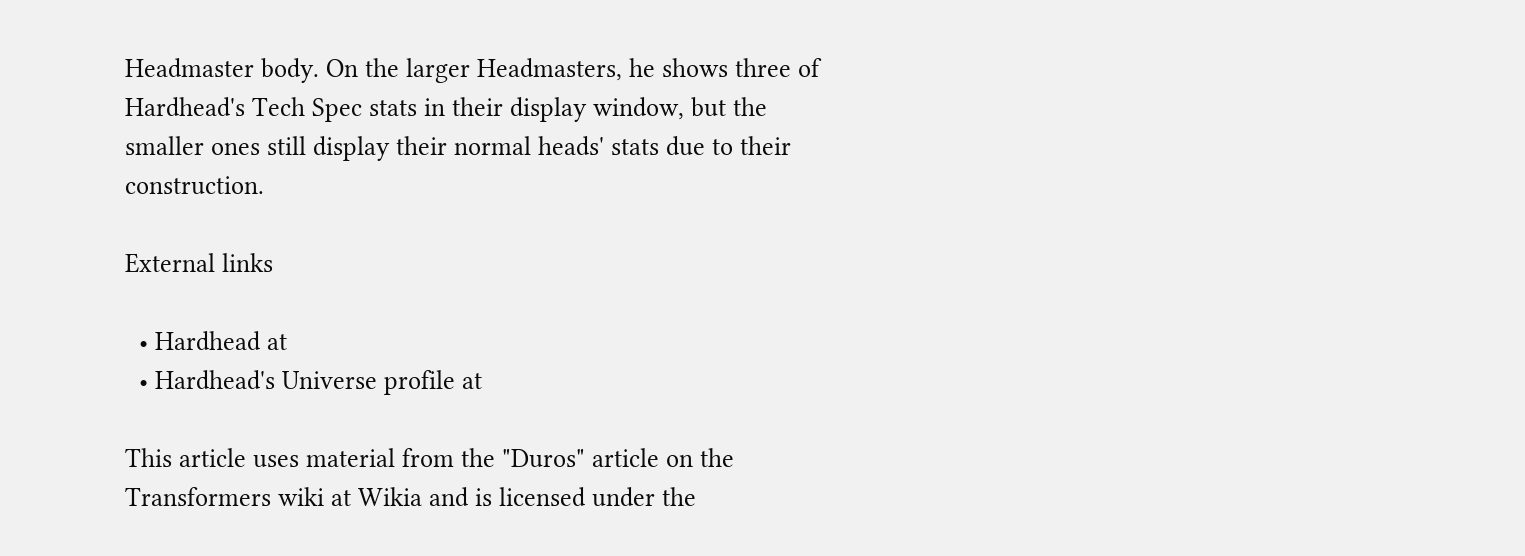Headmaster body. On the larger Headmasters, he shows three of Hardhead's Tech Spec stats in their display window, but the smaller ones still display their normal heads' stats due to their construction.

External links

  • Hardhead at
  • Hardhead's Universe profile at

This article uses material from the "Duros" article on the Transformers wiki at Wikia and is licensed under the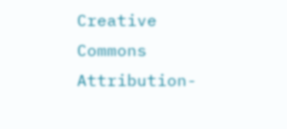Creative Commons Attribution-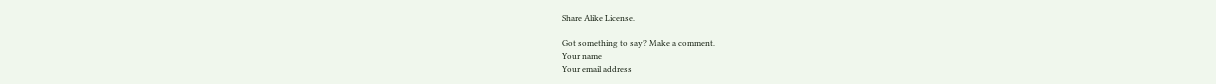Share Alike License.

Got something to say? Make a comment.
Your name
Your email address